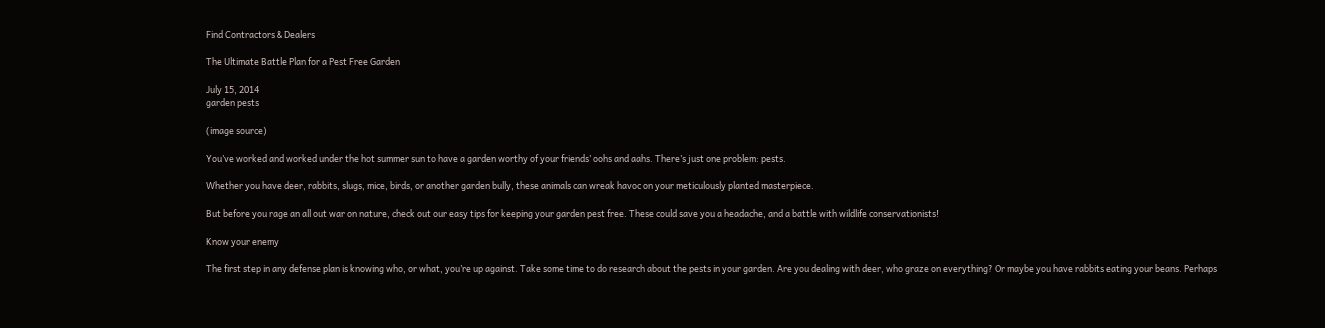Find Contractors & Dealers

The Ultimate Battle Plan for a Pest Free Garden

July 15, 2014
garden pests

(image source)

You’ve worked and worked under the hot summer sun to have a garden worthy of your friends’ oohs and aahs. There’s just one problem: pests.

Whether you have deer, rabbits, slugs, mice, birds, or another garden bully, these animals can wreak havoc on your meticulously planted masterpiece.

But before you rage an all out war on nature, check out our easy tips for keeping your garden pest free. These could save you a headache, and a battle with wildlife conservationists!

Know your enemy

The first step in any defense plan is knowing who, or what, you’re up against. Take some time to do research about the pests in your garden. Are you dealing with deer, who graze on everything? Or maybe you have rabbits eating your beans. Perhaps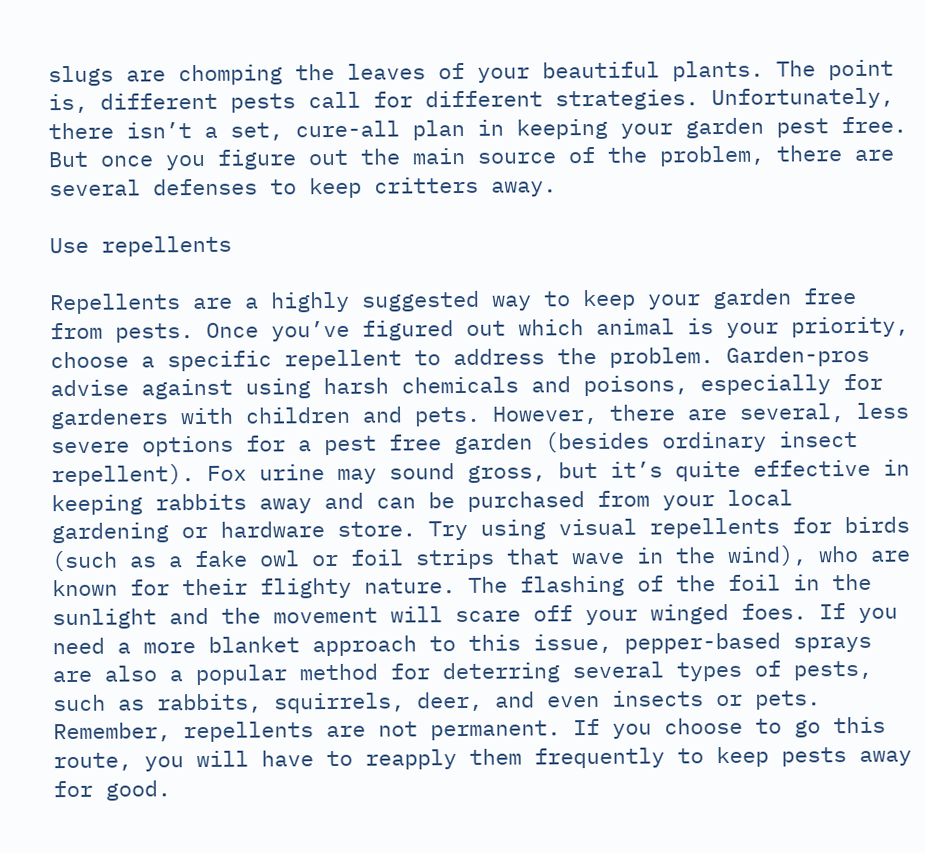slugs are chomping the leaves of your beautiful plants. The point is, different pests call for different strategies. Unfortunately, there isn’t a set, cure-all plan in keeping your garden pest free. But once you figure out the main source of the problem, there are several defenses to keep critters away.

Use repellents

Repellents are a highly suggested way to keep your garden free from pests. Once you’ve figured out which animal is your priority, choose a specific repellent to address the problem. Garden-pros advise against using harsh chemicals and poisons, especially for gardeners with children and pets. However, there are several, less severe options for a pest free garden (besides ordinary insect repellent). Fox urine may sound gross, but it’s quite effective in keeping rabbits away and can be purchased from your local gardening or hardware store. Try using visual repellents for birds (such as a fake owl or foil strips that wave in the wind), who are known for their flighty nature. The flashing of the foil in the sunlight and the movement will scare off your winged foes. If you need a more blanket approach to this issue, pepper-based sprays are also a popular method for deterring several types of pests, such as rabbits, squirrels, deer, and even insects or pets. Remember, repellents are not permanent. If you choose to go this route, you will have to reapply them frequently to keep pests away for good.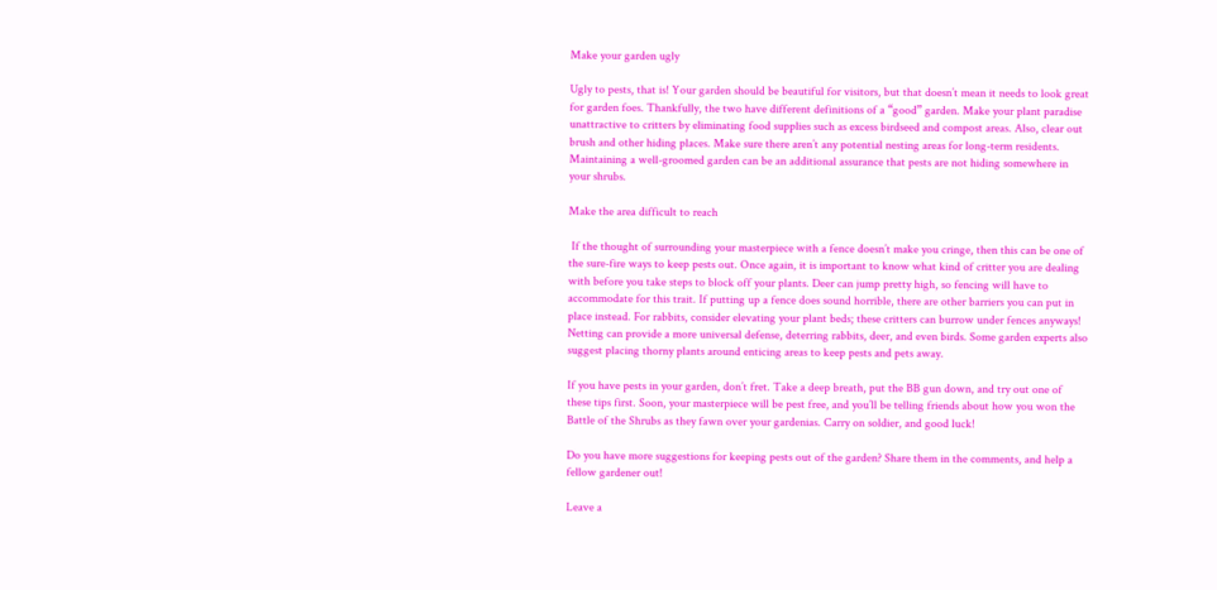Make your garden ugly

Ugly to pests, that is! Your garden should be beautiful for visitors, but that doesn’t mean it needs to look great for garden foes. Thankfully, the two have different definitions of a “good” garden. Make your plant paradise unattractive to critters by eliminating food supplies such as excess birdseed and compost areas. Also, clear out brush and other hiding places. Make sure there aren’t any potential nesting areas for long-term residents. Maintaining a well-groomed garden can be an additional assurance that pests are not hiding somewhere in your shrubs.

Make the area difficult to reach

 If the thought of surrounding your masterpiece with a fence doesn’t make you cringe, then this can be one of the sure-fire ways to keep pests out. Once again, it is important to know what kind of critter you are dealing with before you take steps to block off your plants. Deer can jump pretty high, so fencing will have to accommodate for this trait. If putting up a fence does sound horrible, there are other barriers you can put in place instead. For rabbits, consider elevating your plant beds; these critters can burrow under fences anyways! Netting can provide a more universal defense, deterring rabbits, deer, and even birds. Some garden experts also suggest placing thorny plants around enticing areas to keep pests and pets away.

If you have pests in your garden, don’t fret. Take a deep breath, put the BB gun down, and try out one of these tips first. Soon, your masterpiece will be pest free, and you’ll be telling friends about how you won the Battle of the Shrubs as they fawn over your gardenias. Carry on soldier, and good luck!

Do you have more suggestions for keeping pests out of the garden? Share them in the comments, and help a fellow gardener out!

Leave a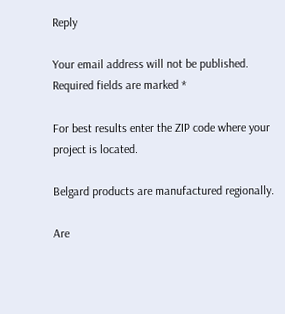Reply

Your email address will not be published. Required fields are marked *

For best results enter the ZIP code where your project is located.

Belgard products are manufactured regionally.

Are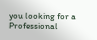you looking for a Professional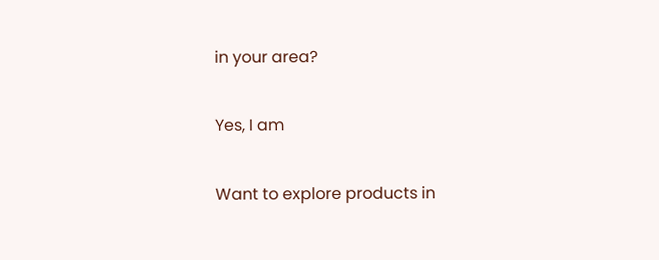in your area?

Yes, I am

Want to explore products in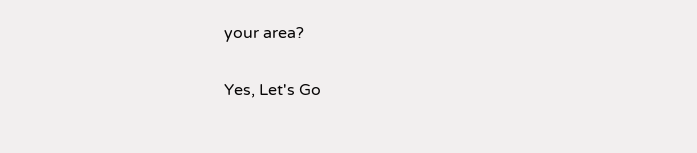your area?

Yes, Let's Go